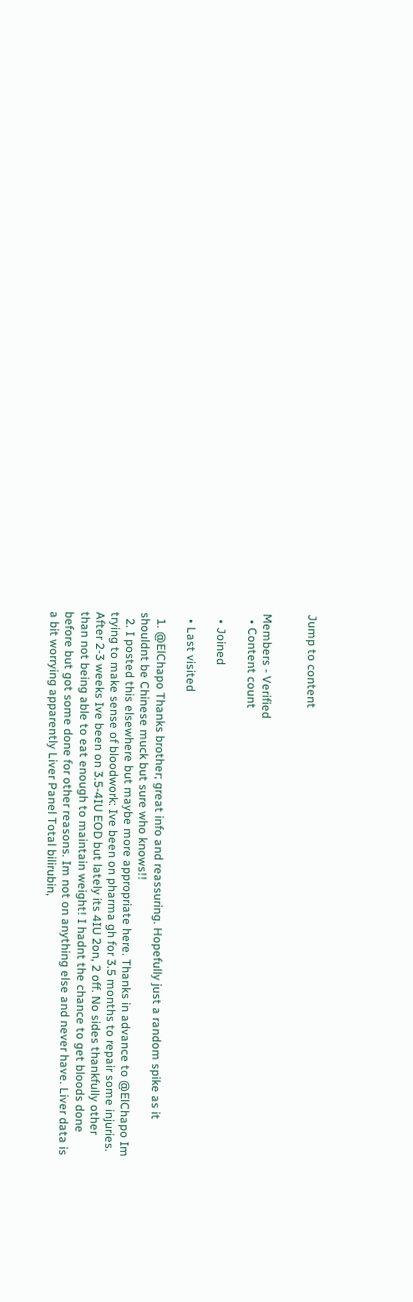Jump to content


Members - Verified
  • Content count

  • Joined

  • Last visited

  1. @ElChapo Thanks brother; great info and reassuring. Hopefully just a random spike as it shouldnt be Chinese muck but sure who knows!!
  2. I posted this elsewhere but maybe more appropriate here. Thanks in advance to @ElChapo Im trying to make sense of bloodwork: Ive been on pharma gh for 3.5 months to repair some injuries. After 2-3 weeks Ive been on 3.5-4IU EOD but lately its 4IU 2on, 2 off. No sides thankfully other than not being able to eat enough to maintain weight! I hadnt the chance to get bloods done before but got some done for other reasons. Im not on anything else and never have. Liver data is a bit worrying apparently Liver Panel Total bilirubin,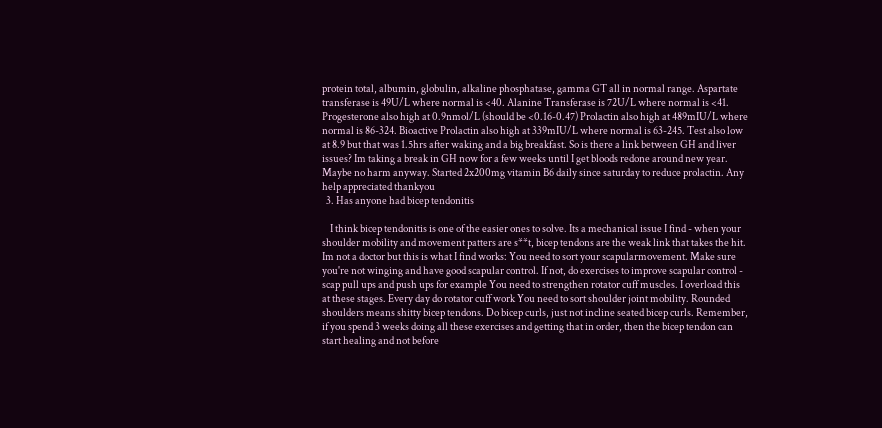protein total, albumin, globulin, alkaline phosphatase, gamma GT all in normal range. Aspartate transferase is 49U/L where normal is <40. Alanine Transferase is 72U/L where normal is <41. Progesterone also high at 0.9nmol/L (should be <0.16-0.47) Prolactin also high at 489mIU/L where normal is 86-324. Bioactive Prolactin also high at 339mIU/L where normal is 63-245. Test also low at 8.9 but that was 1.5hrs after waking and a big breakfast. So is there a link between GH and liver issues? Im taking a break in GH now for a few weeks until I get bloods redone around new year. Maybe no harm anyway. Started 2x200mg vitamin B6 daily since saturday to reduce prolactin. Any help appreciated thankyou
  3. Has anyone had bicep tendonitis

    I think bicep tendonitis is one of the easier ones to solve. Its a mechanical issue I find - when your shoulder mobility and movement patters are s**t, bicep tendons are the weak link that takes the hit. Im not a doctor but this is what I find works: You need to sort your scapularmovement. Make sure you're not winging and have good scapular control. If not, do exercises to improve scapular control - scap pull ups and push ups for example You need to strengthen rotator cuff muscles. I overload this at these stages. Every day do rotator cuff work You need to sort shoulder joint mobility. Rounded shoulders means shitty bicep tendons. Do bicep curls, just not incline seated bicep curls. Remember, if you spend 3 weeks doing all these exercises and getting that in order, then the bicep tendon can start healing and not before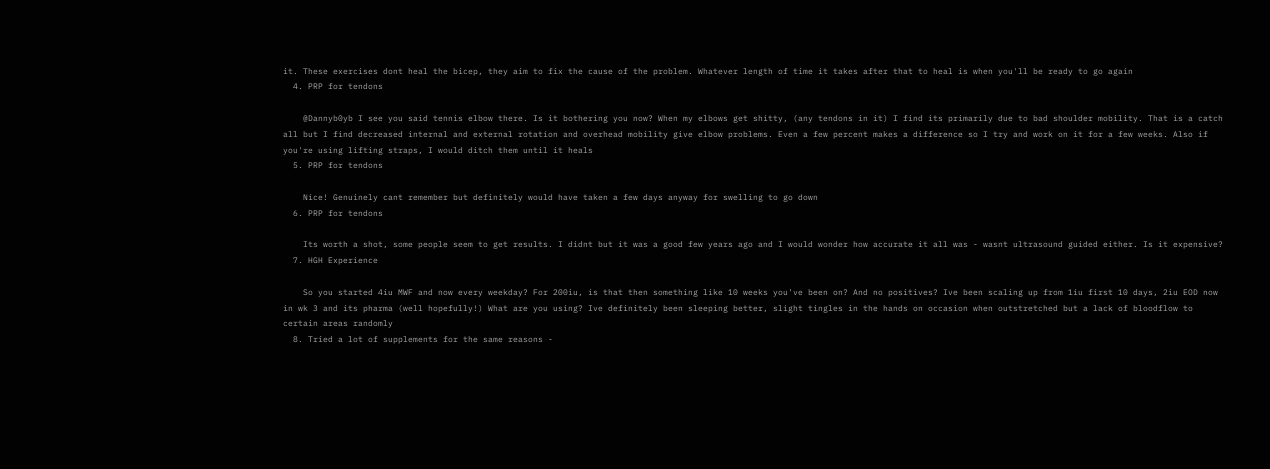it. These exercises dont heal the bicep, they aim to fix the cause of the problem. Whatever length of time it takes after that to heal is when you'll be ready to go again
  4. PRP for tendons

    @Dannyb0yb I see you said tennis elbow there. Is it bothering you now? When my elbows get shitty, (any tendons in it) I find its primarily due to bad shoulder mobility. That is a catch all but I find decreased internal and external rotation and overhead mobility give elbow problems. Even a few percent makes a difference so I try and work on it for a few weeks. Also if you're using lifting straps, I would ditch them until it heals
  5. PRP for tendons

    Nice! Genuinely cant remember but definitely would have taken a few days anyway for swelling to go down
  6. PRP for tendons

    Its worth a shot, some people seem to get results. I didnt but it was a good few years ago and I would wonder how accurate it all was - wasnt ultrasound guided either. Is it expensive?
  7. HGH Experience

    So you started 4iu MWF and now every weekday? For 200iu, is that then something like 10 weeks you've been on? And no positives? Ive been scaling up from 1iu first 10 days, 2iu EOD now in wk 3 and its pharma (well hopefully!) What are you using? Ive definitely been sleeping better, slight tingles in the hands on occasion when outstretched but a lack of bloodflow to certain areas randomly
  8. Tried a lot of supplements for the same reasons -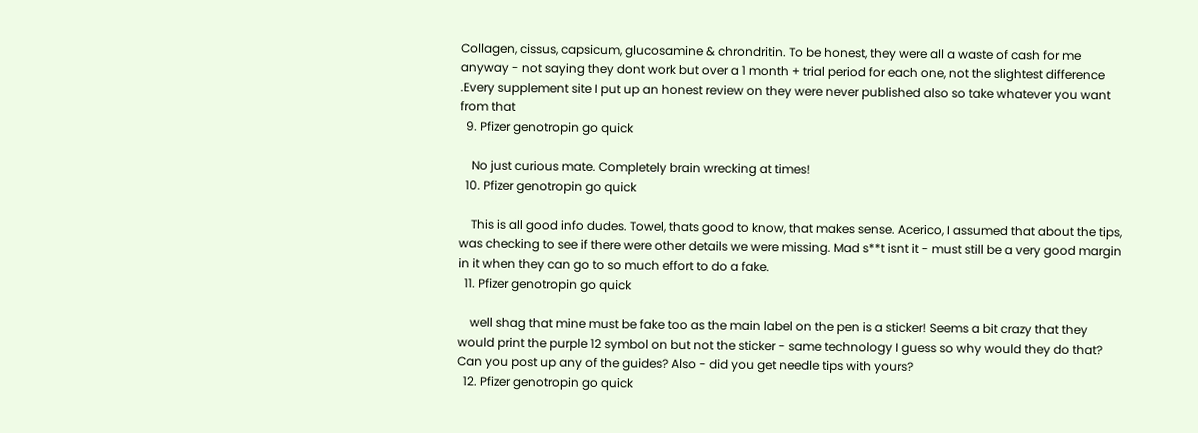Collagen, cissus, capsicum, glucosamine & chrondritin. To be honest, they were all a waste of cash for me anyway - not saying they dont work but over a 1 month + trial period for each one, not the slightest difference .Every supplement site I put up an honest review on they were never published also so take whatever you want from that
  9. Pfizer genotropin go quick

    No just curious mate. Completely brain wrecking at times!
  10. Pfizer genotropin go quick

    This is all good info dudes. Towel, thats good to know, that makes sense. Acerico, I assumed that about the tips, was checking to see if there were other details we were missing. Mad s**t isnt it - must still be a very good margin in it when they can go to so much effort to do a fake.
  11. Pfizer genotropin go quick

    well shag that mine must be fake too as the main label on the pen is a sticker! Seems a bit crazy that they would print the purple 12 symbol on but not the sticker - same technology I guess so why would they do that? Can you post up any of the guides? Also - did you get needle tips with yours?
  12. Pfizer genotropin go quick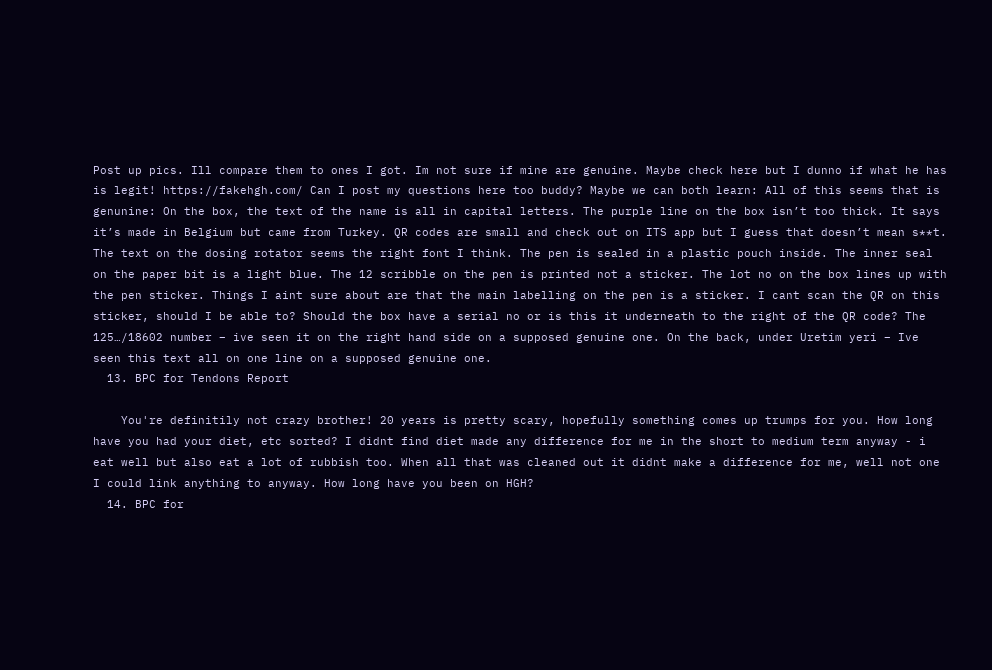Post up pics. Ill compare them to ones I got. Im not sure if mine are genuine. Maybe check here but I dunno if what he has is legit! https://fakehgh.com/ Can I post my questions here too buddy? Maybe we can both learn: All of this seems that is genunine: On the box, the text of the name is all in capital letters. The purple line on the box isn’t too thick. It says it’s made in Belgium but came from Turkey. QR codes are small and check out on ITS app but I guess that doesn’t mean s**t. The text on the dosing rotator seems the right font I think. The pen is sealed in a plastic pouch inside. The inner seal on the paper bit is a light blue. The 12 scribble on the pen is printed not a sticker. The lot no on the box lines up with the pen sticker. Things I aint sure about are that the main labelling on the pen is a sticker. I cant scan the QR on this sticker, should I be able to? Should the box have a serial no or is this it underneath to the right of the QR code? The 125…/18602 number – ive seen it on the right hand side on a supposed genuine one. On the back, under Uretim yeri – Ive seen this text all on one line on a supposed genuine one.
  13. BPC for Tendons Report

    You're definitily not crazy brother! 20 years is pretty scary, hopefully something comes up trumps for you. How long have you had your diet, etc sorted? I didnt find diet made any difference for me in the short to medium term anyway - i eat well but also eat a lot of rubbish too. When all that was cleaned out it didnt make a difference for me, well not one I could link anything to anyway. How long have you been on HGH?
  14. BPC for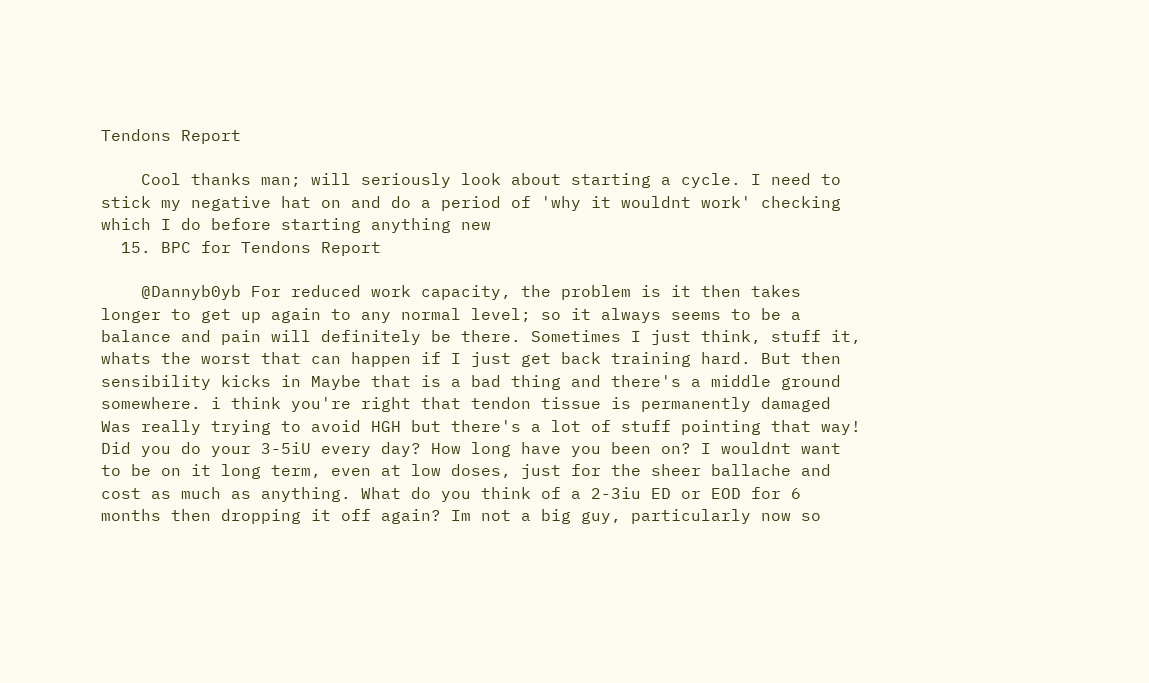Tendons Report

    Cool thanks man; will seriously look about starting a cycle. I need to stick my negative hat on and do a period of 'why it wouldnt work' checking which I do before starting anything new
  15. BPC for Tendons Report

    @Dannyb0yb For reduced work capacity, the problem is it then takes longer to get up again to any normal level; so it always seems to be a balance and pain will definitely be there. Sometimes I just think, stuff it, whats the worst that can happen if I just get back training hard. But then sensibility kicks in Maybe that is a bad thing and there's a middle ground somewhere. i think you're right that tendon tissue is permanently damaged Was really trying to avoid HGH but there's a lot of stuff pointing that way! Did you do your 3-5iU every day? How long have you been on? I wouldnt want to be on it long term, even at low doses, just for the sheer ballache and cost as much as anything. What do you think of a 2-3iu ED or EOD for 6 months then dropping it off again? Im not a big guy, particularly now so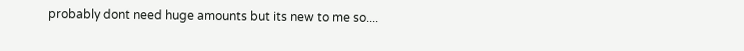probably dont need huge amounts but its new to me so....